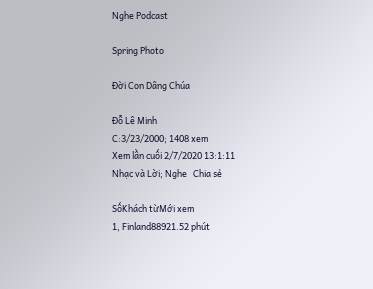Nghe Podcast

Spring Photo

Đời Con Dâng Chúa

Đỗ Lê Minh
C:3/23/2000; 1408 xem
Xem lần cuối 2/7/2020 13:1:11
Nhạc và Lời; Nghe   Chia sẻ

SốKhách từMới xem
1, Finland88921.52 phút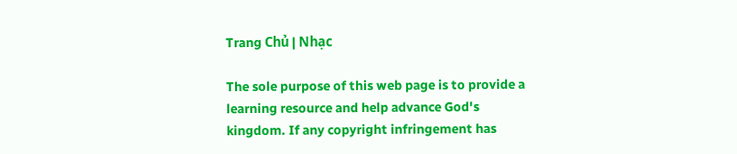Trang Chủ | Nhạc

The sole purpose of this web page is to provide a learning resource and help advance God's kingdom. If any copyright infringement has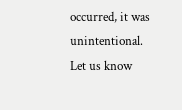occurred, it was unintentional. Let us know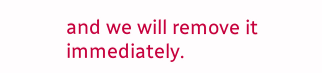and we will remove it immediately.